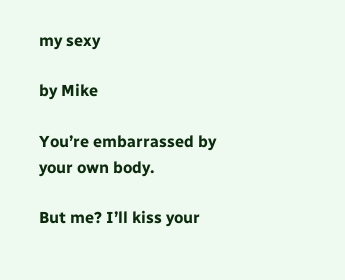my sexy

by Mike

You’re embarrassed by your own body.

But me? I’ll kiss your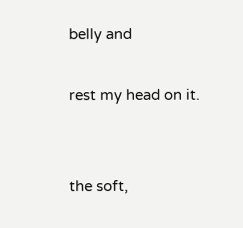belly and

rest my head on it.


the soft,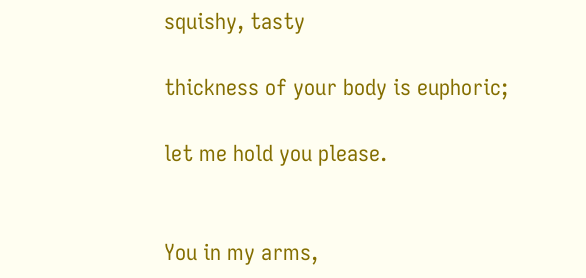squishy, tasty

thickness of your body is euphoric;

let me hold you please.


You in my arms,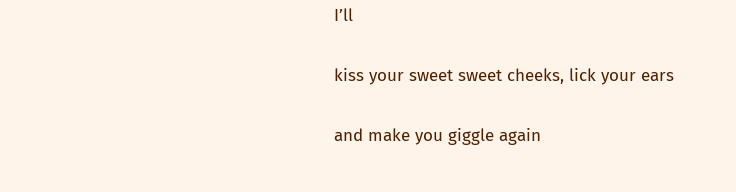I’ll

kiss your sweet sweet cheeks, lick your ears

and make you giggle again